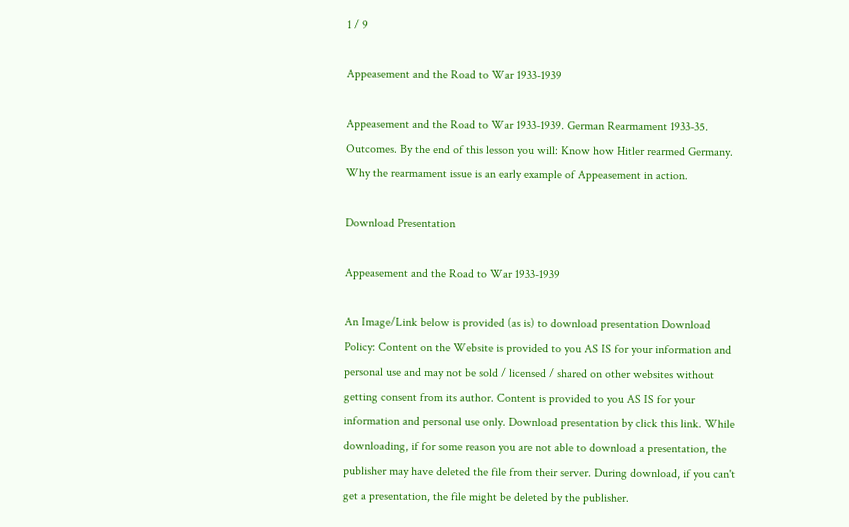1 / 9

Appeasement and the Road to War 1933-1939

Appeasement and the Road to War 1933-1939. German Rearmament 1933-35. Outcomes. By the end of this lesson you will: Know how Hitler rearmed Germany. Why the rearmament issue is an early example of Appeasement in action.

Download Presentation

Appeasement and the Road to War 1933-1939

An Image/Link below is provided (as is) to download presentation Download Policy: Content on the Website is provided to you AS IS for your information and personal use and may not be sold / licensed / shared on other websites without getting consent from its author. Content is provided to you AS IS for your information and personal use only. Download presentation by click this link. While downloading, if for some reason you are not able to download a presentation, the publisher may have deleted the file from their server. During download, if you can't get a presentation, the file might be deleted by the publisher.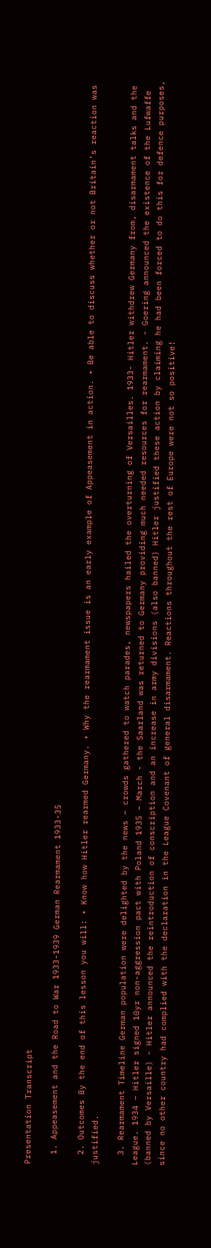Presentation Transcript

  1. Appeasement and the Road to War 1933-1939 German Rearmament 1933-35

  2. Outcomes By the end of this lesson you will: • Know how Hitler rearmed Germany. • Why the rearmament issue is an early example of Appeasement in action. • Be able to discuss whether or not Britain’s reaction was justified.

  3. Rearmament Timeline German population were delighted by the news – crowds gathered to watch parades, newspapers hailed the overturning of Versailles. 1933- Hitler withdrew Germany from, disarmament talks and the League. 1934 – Hitler signed 10yr non-aggression pact with Poland 1935 – March - the Saarland was returned to Germany providing much needed resources for rearmament. - Goering announced the existence of the Lufwaffe (banned by Versaille) - Hitler announced the reintroduction of conscription and an increase in army divisions (also banned) Hitler justified these action by claiming he had been forced to do this for defence purposes, since no other country had complied with the declaration in the League Covenant of general disarmament. Reactions throughout the rest of Europe were not so positive!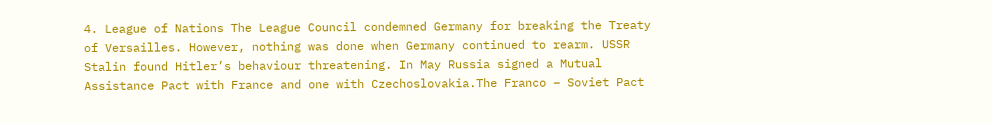4. League of Nations The League Council condemned Germany for breaking the Treaty of Versailles. However, nothing was done when Germany continued to rearm. USSR Stalin found Hitler’s behaviour threatening. In May Russia signed a Mutual Assistance Pact with France and one with Czechoslovakia.The Franco – Soviet Pact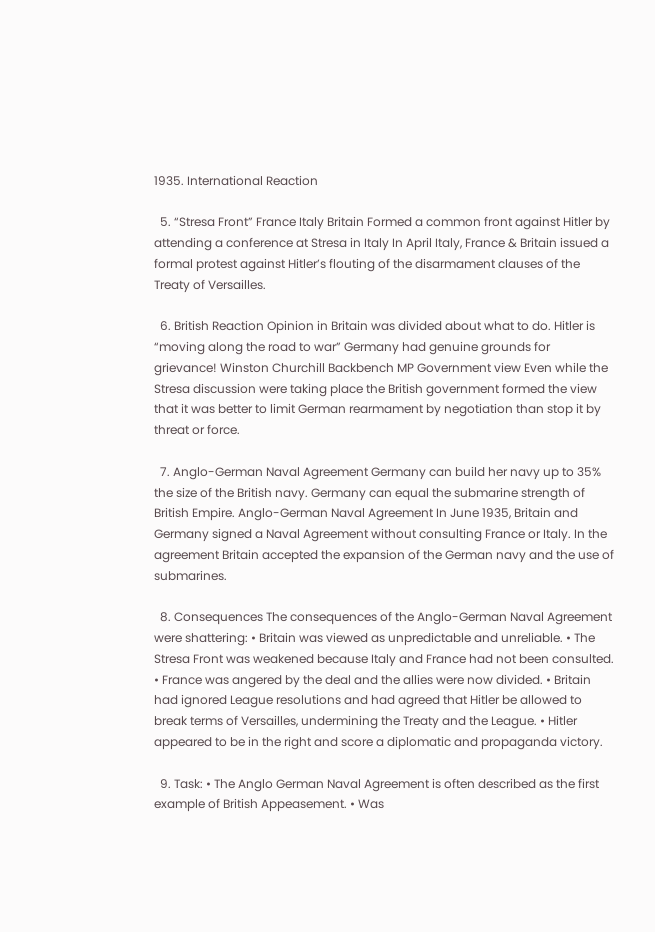1935. International Reaction

  5. “Stresa Front” France Italy Britain Formed a common front against Hitler by attending a conference at Stresa in Italy In April Italy, France & Britain issued a formal protest against Hitler’s flouting of the disarmament clauses of the Treaty of Versailles.

  6. British Reaction Opinion in Britain was divided about what to do. Hitler is “moving along the road to war” Germany had genuine grounds for grievance! Winston Churchill Backbench MP Government view Even while the Stresa discussion were taking place the British government formed the view that it was better to limit German rearmament by negotiation than stop it by threat or force.

  7. Anglo-German Naval Agreement Germany can build her navy up to 35% the size of the British navy. Germany can equal the submarine strength of British Empire. Anglo-German Naval Agreement In June 1935, Britain and Germany signed a Naval Agreement without consulting France or Italy. In the agreement Britain accepted the expansion of the German navy and the use of submarines.

  8. Consequences The consequences of the Anglo-German Naval Agreement were shattering: • Britain was viewed as unpredictable and unreliable. • The Stresa Front was weakened because Italy and France had not been consulted. • France was angered by the deal and the allies were now divided. • Britain had ignored League resolutions and had agreed that Hitler be allowed to break terms of Versailles, undermining the Treaty and the League. • Hitler appeared to be in the right and score a diplomatic and propaganda victory.

  9. Task: • The Anglo German Naval Agreement is often described as the first example of British Appeasement. • Was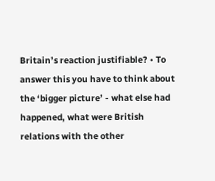Britain’s reaction justifiable? • To answer this you have to think about the ‘bigger picture’ - what else had happened, what were British relations with the other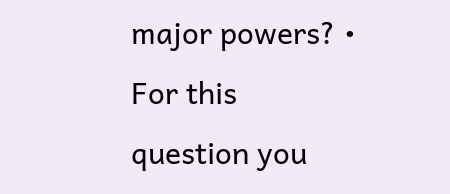major powers? • For this question you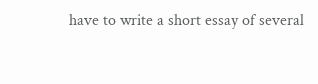have to write a short essay of several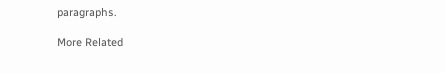paragraphs.

More Related